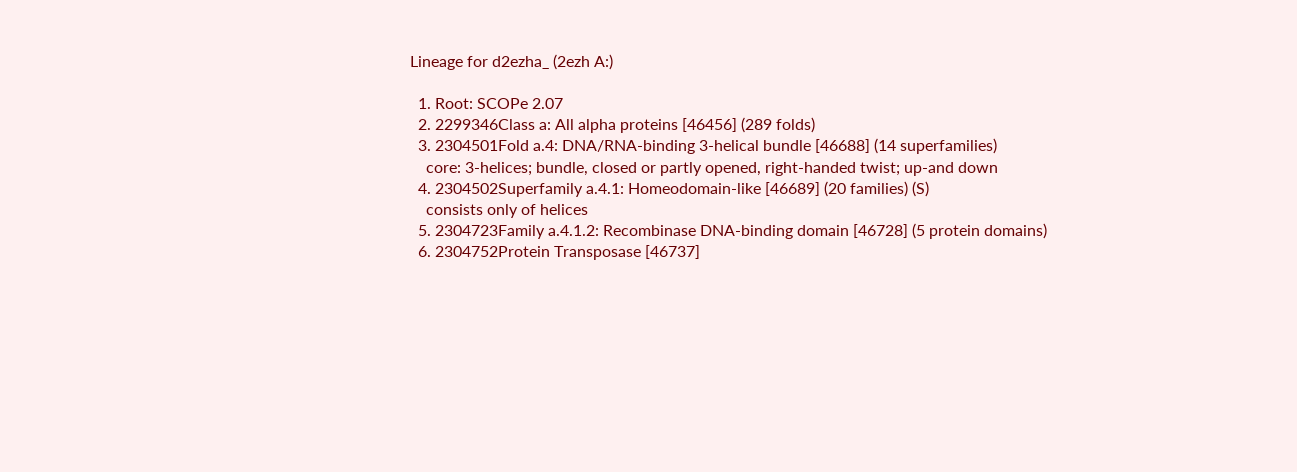Lineage for d2ezha_ (2ezh A:)

  1. Root: SCOPe 2.07
  2. 2299346Class a: All alpha proteins [46456] (289 folds)
  3. 2304501Fold a.4: DNA/RNA-binding 3-helical bundle [46688] (14 superfamilies)
    core: 3-helices; bundle, closed or partly opened, right-handed twist; up-and down
  4. 2304502Superfamily a.4.1: Homeodomain-like [46689] (20 families) (S)
    consists only of helices
  5. 2304723Family a.4.1.2: Recombinase DNA-binding domain [46728] (5 protein domains)
  6. 2304752Protein Transposase [46737]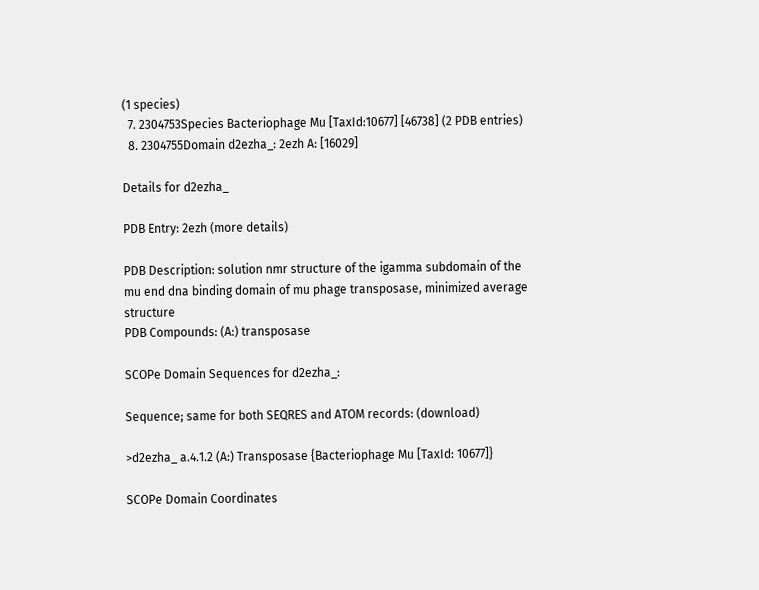(1 species)
  7. 2304753Species Bacteriophage Mu [TaxId:10677] [46738] (2 PDB entries)
  8. 2304755Domain d2ezha_: 2ezh A: [16029]

Details for d2ezha_

PDB Entry: 2ezh (more details)

PDB Description: solution nmr structure of the igamma subdomain of the mu end dna binding domain of mu phage transposase, minimized average structure
PDB Compounds: (A:) transposase

SCOPe Domain Sequences for d2ezha_:

Sequence; same for both SEQRES and ATOM records: (download)

>d2ezha_ a.4.1.2 (A:) Transposase {Bacteriophage Mu [TaxId: 10677]}

SCOPe Domain Coordinates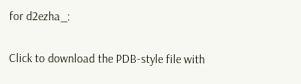for d2ezha_:

Click to download the PDB-style file with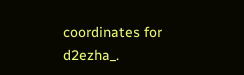coordinates for d2ezha_.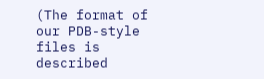(The format of our PDB-style files is described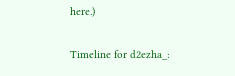here.)

Timeline for d2ezha_: